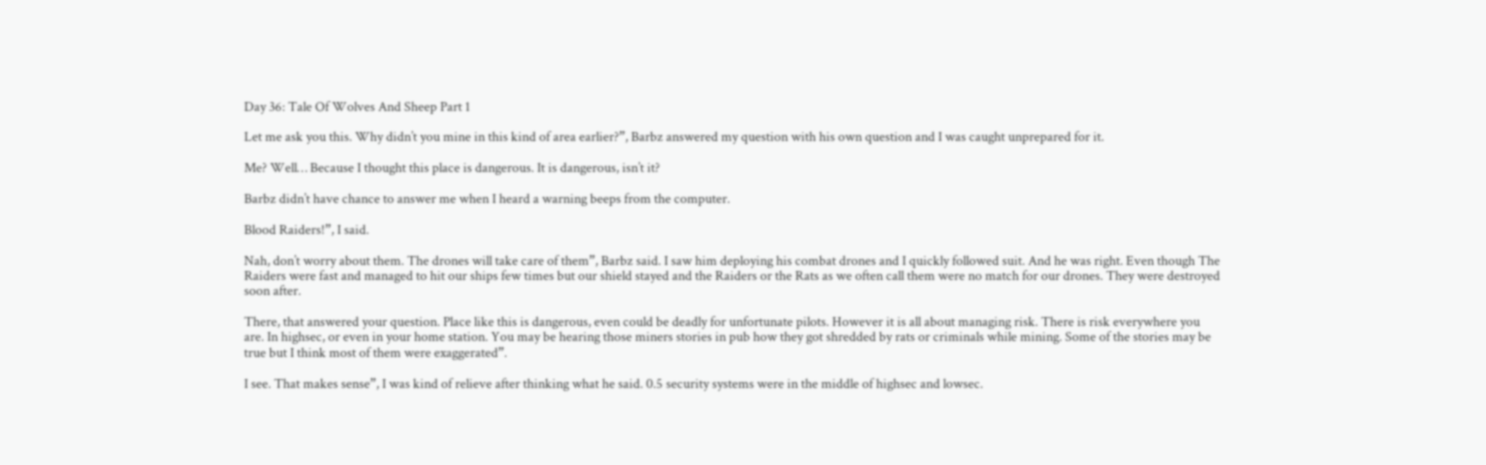Day 36: Tale Of Wolves And Sheep Part 1

Let me ask you this. Why didn’t you mine in this kind of area earlier?”, Barbz answered my question with his own question and I was caught unprepared for it.

Me? Well… Because I thought this place is dangerous. It is dangerous, isn’t it?

Barbz didn’t have chance to answer me when I heard a warning beeps from the computer.

Blood Raiders!”, I said.

Nah, don’t worry about them. The drones will take care of them”, Barbz said. I saw him deploying his combat drones and I quickly followed suit. And he was right. Even though The Raiders were fast and managed to hit our ships few times but our shield stayed and the Raiders or the Rats as we often call them were no match for our drones. They were destroyed soon after.

There, that answered your question. Place like this is dangerous, even could be deadly for unfortunate pilots. However it is all about managing risk. There is risk everywhere you are. In highsec, or even in your home station. You may be hearing those miners stories in pub how they got shredded by rats or criminals while mining. Some of the stories may be true but I think most of them were exaggerated”.

I see. That makes sense”, I was kind of relieve after thinking what he said. 0.5 security systems were in the middle of highsec and lowsec.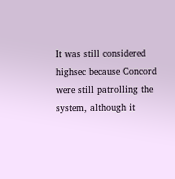It was still considered highsec because Concord were still patrolling the system, although it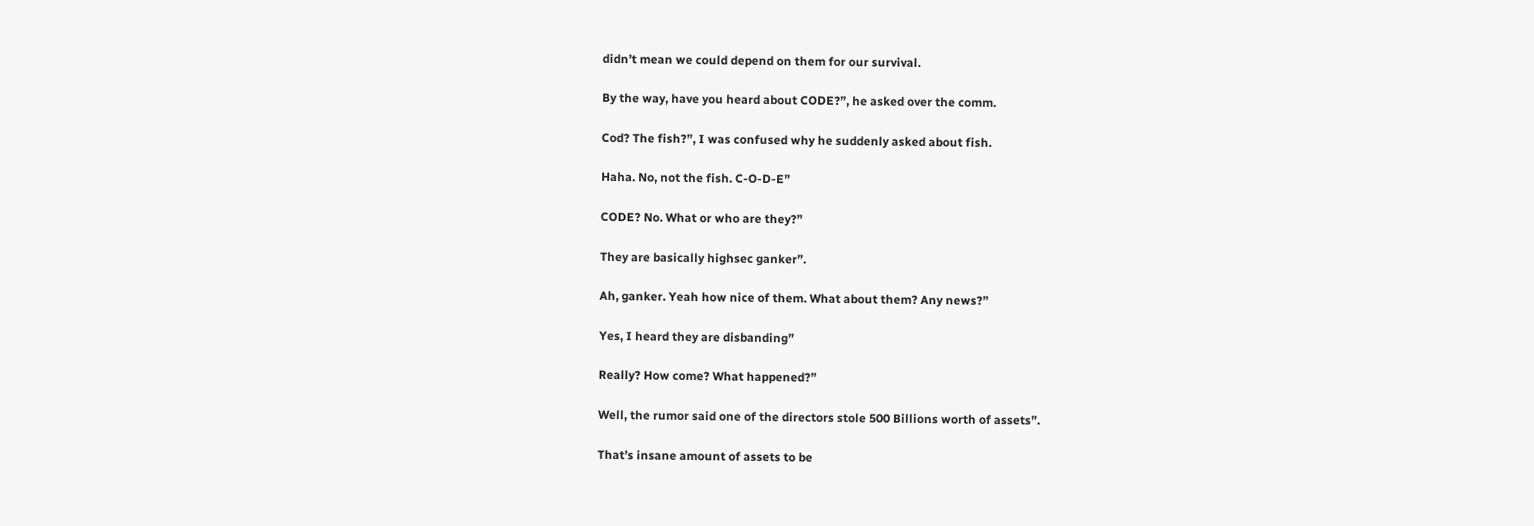didn’t mean we could depend on them for our survival.

By the way, have you heard about CODE?”, he asked over the comm.

Cod? The fish?”, I was confused why he suddenly asked about fish.

Haha. No, not the fish. C-O-D-E”

CODE? No. What or who are they?”

They are basically highsec ganker”.

Ah, ganker. Yeah how nice of them. What about them? Any news?”

Yes, I heard they are disbanding”

Really? How come? What happened?”

Well, the rumor said one of the directors stole 500 Billions worth of assets”.

That’s insane amount of assets to be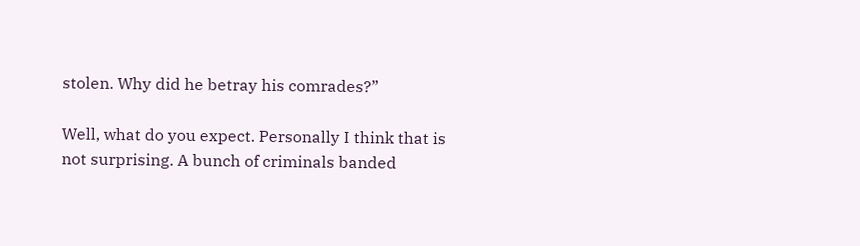stolen. Why did he betray his comrades?”

Well, what do you expect. Personally I think that is not surprising. A bunch of criminals banded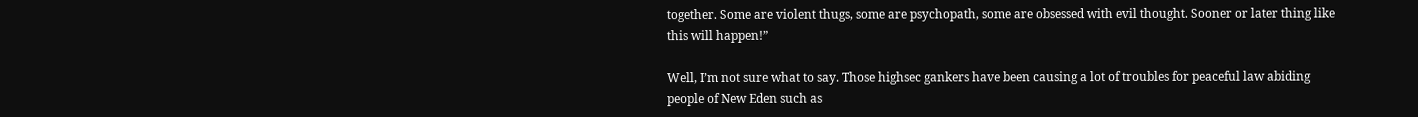together. Some are violent thugs, some are psychopath, some are obsessed with evil thought. Sooner or later thing like this will happen!”

Well, I’m not sure what to say. Those highsec gankers have been causing a lot of troubles for peaceful law abiding people of New Eden such as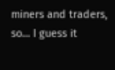miners and traders, so… I guess it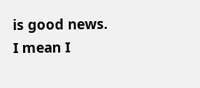is good news. I mean I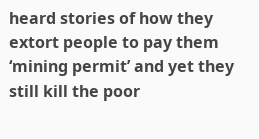heard stories of how they extort people to pay them ‘mining permit’ and yet they still kill the poor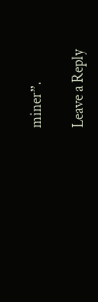miner”.

Leave a Reply